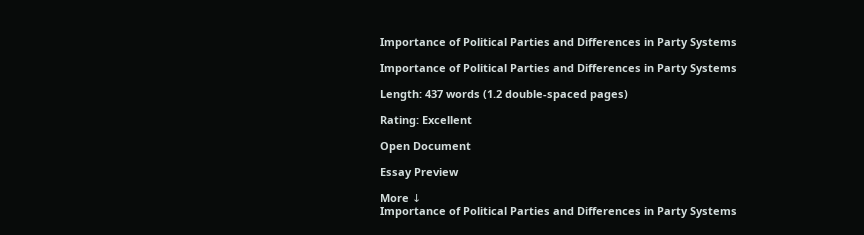Importance of Political Parties and Differences in Party Systems

Importance of Political Parties and Differences in Party Systems

Length: 437 words (1.2 double-spaced pages)

Rating: Excellent

Open Document

Essay Preview

More ↓
Importance of Political Parties and Differences in Party Systems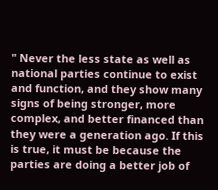" Never the less state as well as national parties continue to exist and function, and they show many signs of being stronger, more complex, and better financed than they were a generation ago. If this is true, it must be because the parties are doing a better job of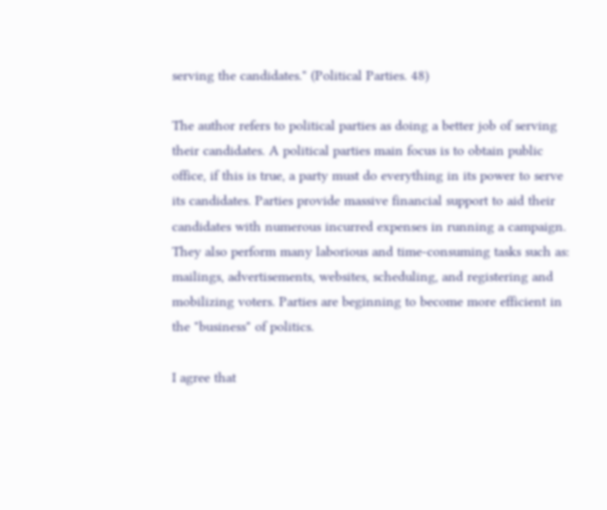serving the candidates." (Political Parties. 48)

The author refers to political parties as doing a better job of serving their candidates. A political parties main focus is to obtain public office, if this is true, a party must do everything in its power to serve its candidates. Parties provide massive financial support to aid their candidates with numerous incurred expenses in running a campaign. They also perform many laborious and time-consuming tasks such as: mailings, advertisements, websites, scheduling, and registering and mobilizing voters. Parties are beginning to become more efficient in the "business" of politics.

I agree that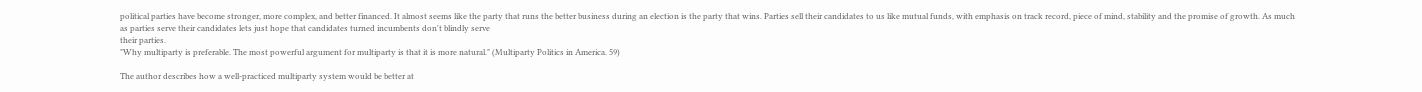political parties have become stronger, more complex, and better financed. It almost seems like the party that runs the better business during an election is the party that wins. Parties sell their candidates to us like mutual funds, with emphasis on track record, piece of mind, stability and the promise of growth. As much as parties serve their candidates lets just hope that candidates turned incumbents don't blindly serve
their parties.
"Why multiparty is preferable. The most powerful argument for multiparty is that it is more natural." (Multiparty Politics in America. 59)

The author describes how a well-practiced multiparty system would be better at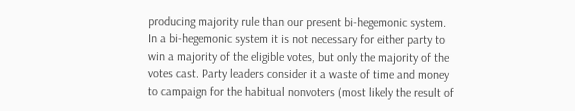producing majority rule than our present bi-hegemonic system. In a bi-hegemonic system it is not necessary for either party to win a majority of the eligible votes, but only the majority of the votes cast. Party leaders consider it a waste of time and money to campaign for the habitual nonvoters (most likely the result of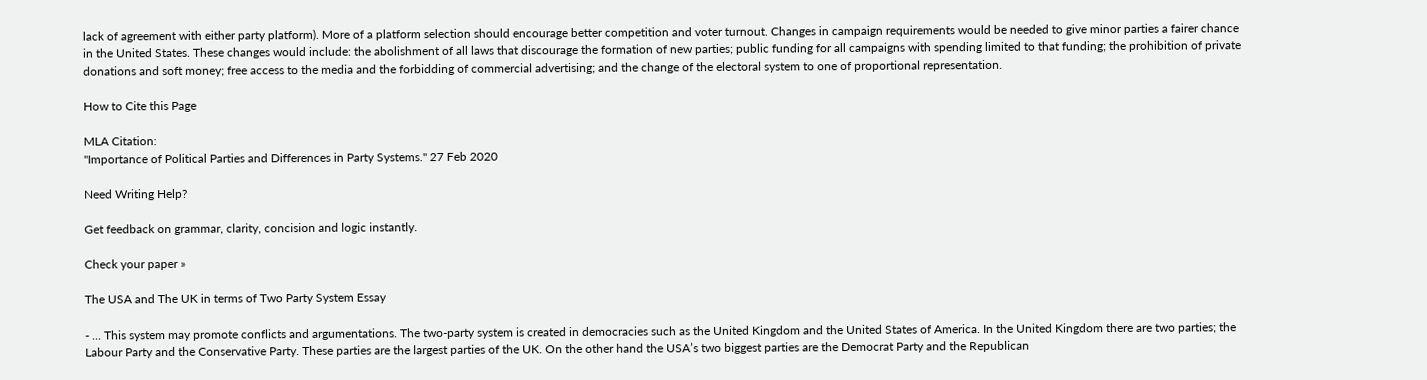lack of agreement with either party platform). More of a platform selection should encourage better competition and voter turnout. Changes in campaign requirements would be needed to give minor parties a fairer chance in the United States. These changes would include: the abolishment of all laws that discourage the formation of new parties; public funding for all campaigns with spending limited to that funding; the prohibition of private donations and soft money; free access to the media and the forbidding of commercial advertising; and the change of the electoral system to one of proportional representation.

How to Cite this Page

MLA Citation:
"Importance of Political Parties and Differences in Party Systems." 27 Feb 2020

Need Writing Help?

Get feedback on grammar, clarity, concision and logic instantly.

Check your paper »

The USA and The UK in terms of Two Party System Essay

- ... This system may promote conflicts and argumentations. The two-party system is created in democracies such as the United Kingdom and the United States of America. In the United Kingdom there are two parties; the Labour Party and the Conservative Party. These parties are the largest parties of the UK. On the other hand the USA’s two biggest parties are the Democrat Party and the Republican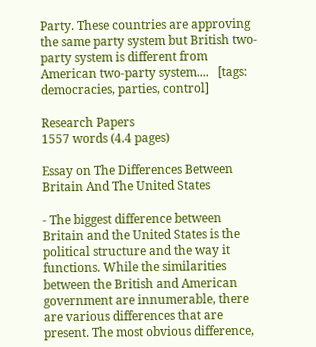Party. These countries are approving the same party system but British two-party system is different from American two-party system....   [tags: democracies, parties, control]

Research Papers
1557 words (4.4 pages)

Essay on The Differences Between Britain And The United States

- The biggest difference between Britain and the United States is the political structure and the way it functions. While the similarities between the British and American government are innumerable, there are various differences that are present. The most obvious difference,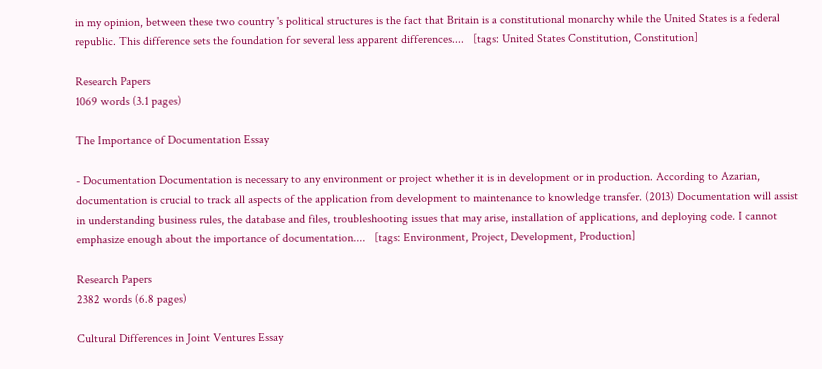in my opinion, between these two country 's political structures is the fact that Britain is a constitutional monarchy while the United States is a federal republic. This difference sets the foundation for several less apparent differences....   [tags: United States Constitution, Constitution]

Research Papers
1069 words (3.1 pages)

The Importance of Documentation Essay

- Documentation Documentation is necessary to any environment or project whether it is in development or in production. According to Azarian, documentation is crucial to track all aspects of the application from development to maintenance to knowledge transfer. (2013) Documentation will assist in understanding business rules, the database and files, troubleshooting issues that may arise, installation of applications, and deploying code. I cannot emphasize enough about the importance of documentation....   [tags: Environment, Project, Development, Production]

Research Papers
2382 words (6.8 pages)

Cultural Differences in Joint Ventures Essay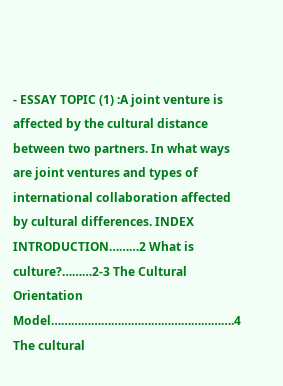- ESSAY TOPIC (1) :A joint venture is affected by the cultural distance between two partners. In what ways are joint ventures and types of international collaboration affected by cultural differences. INDEX INTRODUCTION………2 What is culture?………2-3 The Cultural Orientation Model……………………………………………….4 The cultural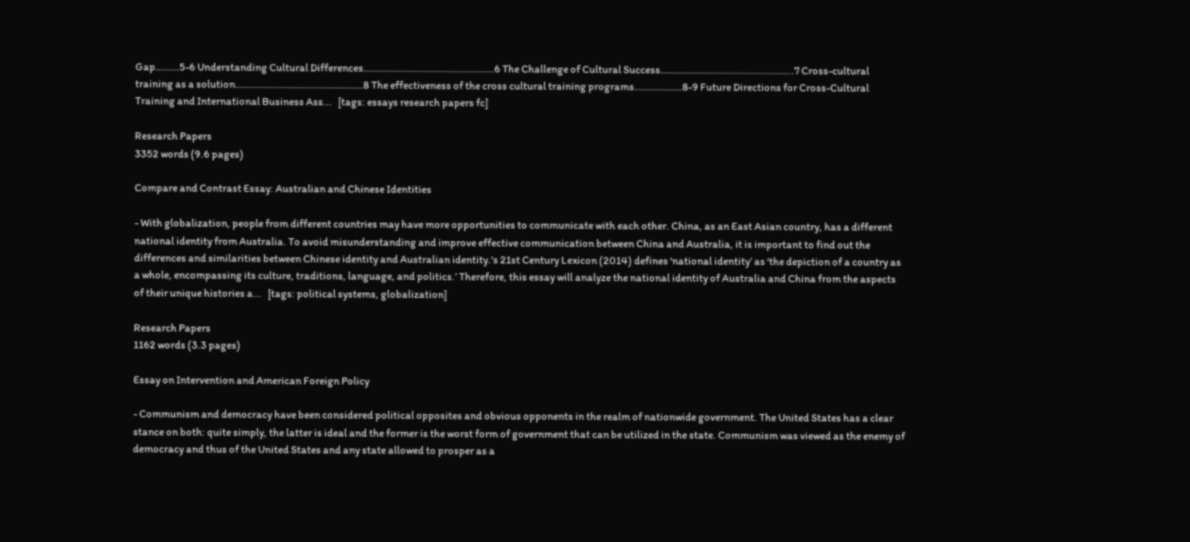Gap………5-6 Understanding Cultural Differences………………………………………….6 The Challenge of Cultural Success…………………………………………..7 Cross-cultural training as a solution…………………………………………8 The effectiveness of the cross cultural training programs………………8-9 Future Directions for Cross-Cultural Training and International Business Ass...   [tags: essays research papers fc]

Research Papers
3352 words (9.6 pages)

Compare and Contrast Essay: Australian and Chinese Identities

- With globalization, people from different countries may have more opportunities to communicate with each other. China, as an East Asian country, has a different national identity from Australia. To avoid misunderstanding and improve effective communication between China and Australia, it is important to find out the differences and similarities between Chinese identity and Australian identity.'s 21st Century Lexicon (2014) defines ‘national identity’ as ‘the depiction of a country as a whole, encompassing its culture, traditions, language, and politics.’ Therefore, this essay will analyze the national identity of Australia and China from the aspects of their unique histories a...   [tags: political systems, globalization]

Research Papers
1162 words (3.3 pages)

Essay on Intervention and American Foreign Policy

- Communism and democracy have been considered political opposites and obvious opponents in the realm of nationwide government. The United States has a clear stance on both: quite simply, the latter is ideal and the former is the worst form of government that can be utilized in the state. Communism was viewed as the enemy of democracy and thus of the United States and any state allowed to prosper as a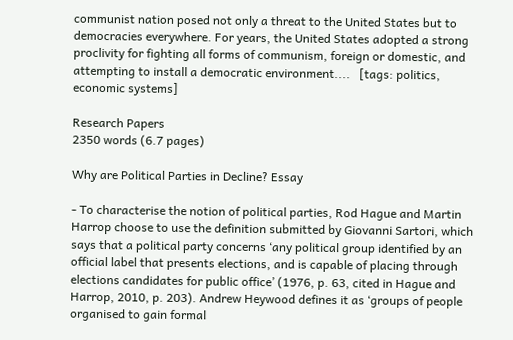communist nation posed not only a threat to the United States but to democracies everywhere. For years, the United States adopted a strong proclivity for fighting all forms of communism, foreign or domestic, and attempting to install a democratic environment....   [tags: politics, economic systems]

Research Papers
2350 words (6.7 pages)

Why are Political Parties in Decline? Essay

- To characterise the notion of political parties, Rod Hague and Martin Harrop choose to use the definition submitted by Giovanni Sartori, which says that a political party concerns ‘any political group identified by an official label that presents elections, and is capable of placing through elections candidates for public office’ (1976, p. 63, cited in Hague and Harrop, 2010, p. 203). Andrew Heywood defines it as ‘groups of people organised to gain formal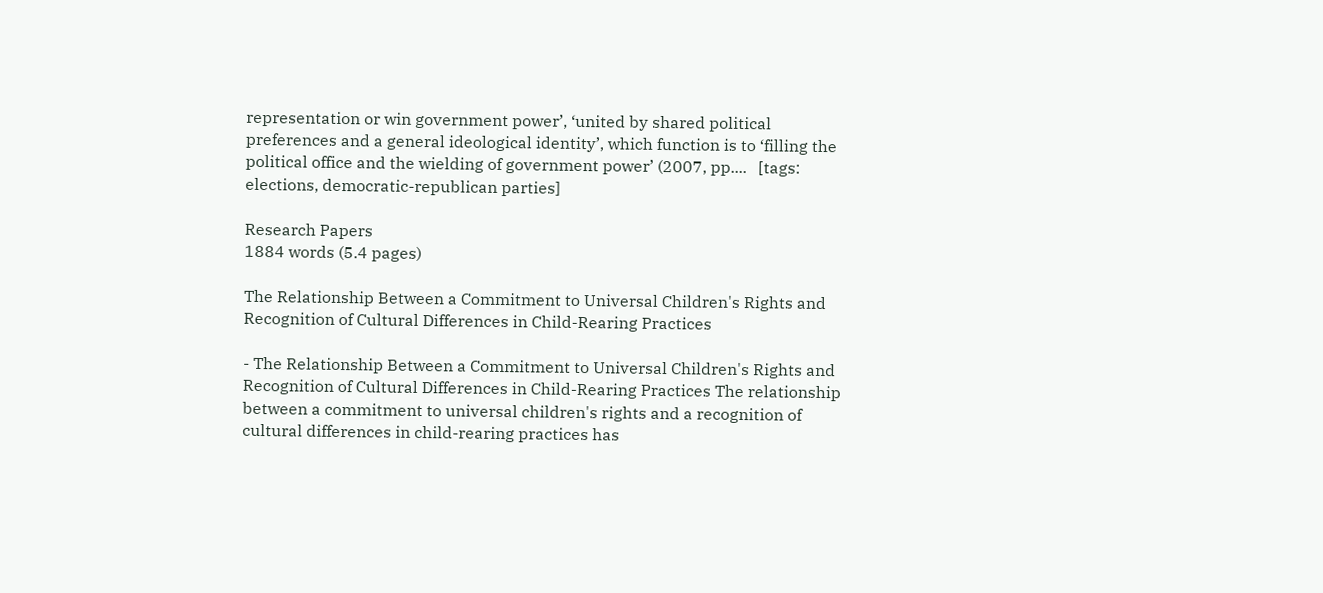representation or win government power’, ‘united by shared political preferences and a general ideological identity’, which function is to ‘filling the political office and the wielding of government power’ (2007, pp....   [tags: elections, democratic-republican parties]

Research Papers
1884 words (5.4 pages)

The Relationship Between a Commitment to Universal Children's Rights and Recognition of Cultural Differences in Child-Rearing Practices

- The Relationship Between a Commitment to Universal Children's Rights and Recognition of Cultural Differences in Child-Rearing Practices The relationship between a commitment to universal children's rights and a recognition of cultural differences in child-rearing practices has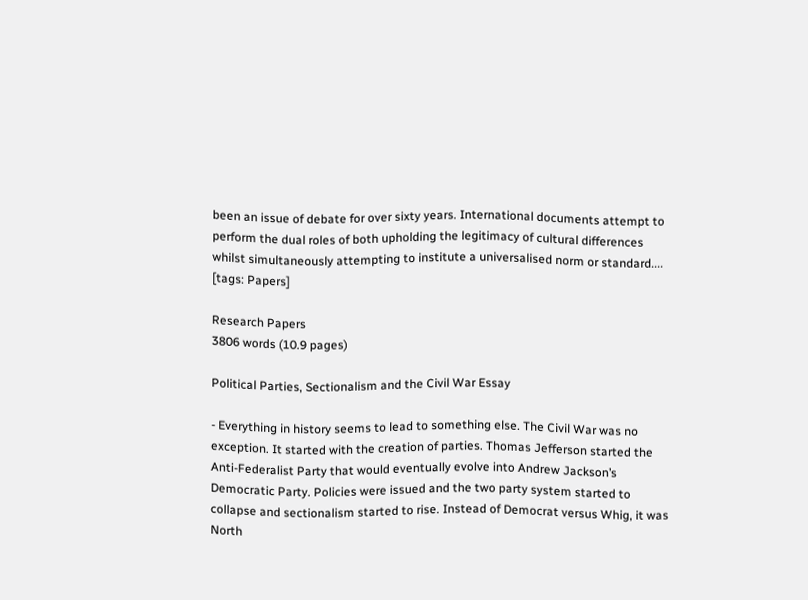been an issue of debate for over sixty years. International documents attempt to perform the dual roles of both upholding the legitimacy of cultural differences whilst simultaneously attempting to institute a universalised norm or standard....   [tags: Papers]

Research Papers
3806 words (10.9 pages)

Political Parties, Sectionalism and the Civil War Essay

- Everything in history seems to lead to something else. The Civil War was no exception. It started with the creation of parties. Thomas Jefferson started the Anti-Federalist Party that would eventually evolve into Andrew Jackson’s Democratic Party. Policies were issued and the two party system started to collapse and sectionalism started to rise. Instead of Democrat versus Whig, it was North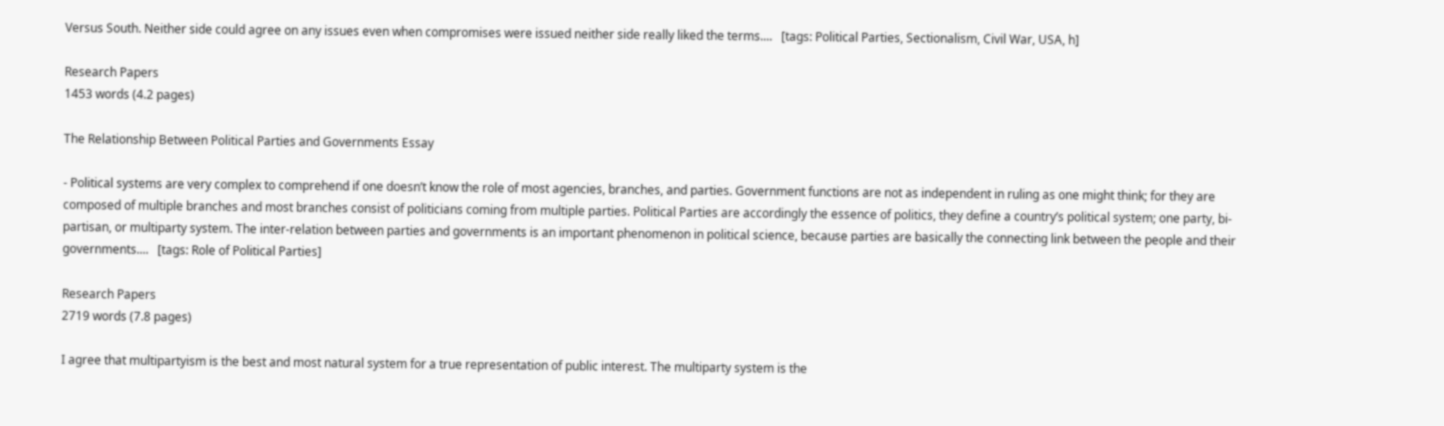Versus South. Neither side could agree on any issues even when compromises were issued neither side really liked the terms....   [tags: Political Parties, Sectionalism, Civil War, USA, h]

Research Papers
1453 words (4.2 pages)

The Relationship Between Political Parties and Governments Essay

- Political systems are very complex to comprehend if one doesn’t know the role of most agencies, branches, and parties. Government functions are not as independent in ruling as one might think; for they are composed of multiple branches and most branches consist of politicians coming from multiple parties. Political Parties are accordingly the essence of politics, they define a country’s political system; one party, bi-partisan, or multiparty system. The inter-relation between parties and governments is an important phenomenon in political science, because parties are basically the connecting link between the people and their governments....   [tags: Role of Political Parties]

Research Papers
2719 words (7.8 pages)

I agree that multipartyism is the best and most natural system for a true representation of public interest. The multiparty system is the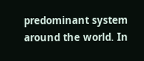predominant system around the world. In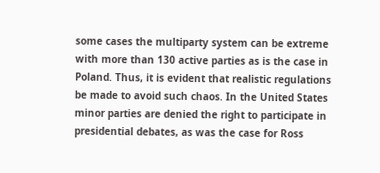some cases the multiparty system can be extreme with more than 130 active parties as is the case in Poland. Thus, it is evident that realistic regulations be made to avoid such chaos. In the United States minor parties are denied the right to participate in presidential debates, as was the case for Ross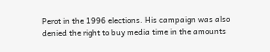Perot in the 1996 elections. His campaign was also denied the right to buy media time in the amounts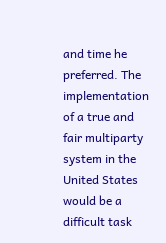and time he preferred. The implementation of a true and fair multiparty system in the United States would be a difficult task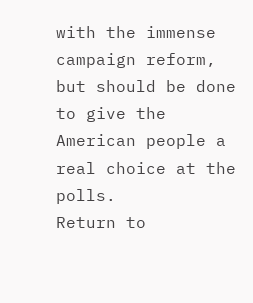with the immense campaign reform, but should be done to give the American people a real choice at the polls.
Return to